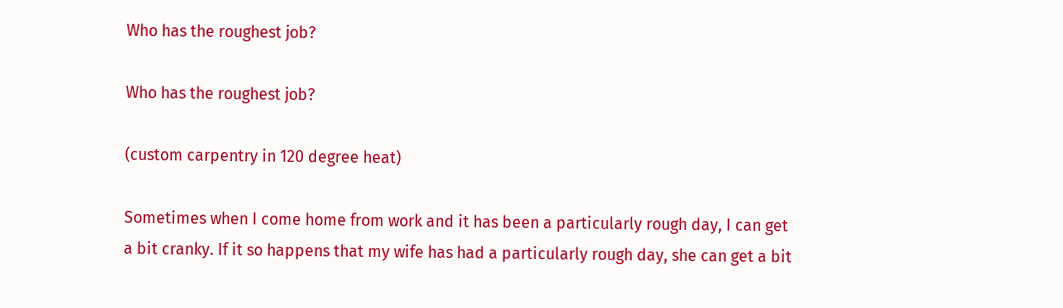Who has the roughest job?

Who has the roughest job?

(custom carpentry in 120 degree heat)

Sometimes when I come home from work and it has been a particularly rough day, I can get a bit cranky. If it so happens that my wife has had a particularly rough day, she can get a bit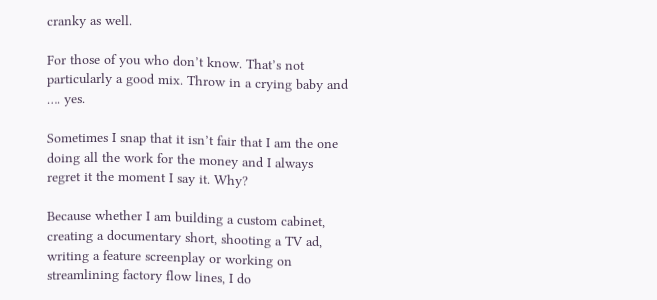cranky as well.

For those of you who don’t know. That’s not particularly a good mix. Throw in a crying baby and …. yes.

Sometimes I snap that it isn’t fair that I am the one doing all the work for the money and I always regret it the moment I say it. Why?

Because whether I am building a custom cabinet, creating a documentary short, shooting a TV ad, writing a feature screenplay or working on streamlining factory flow lines, I do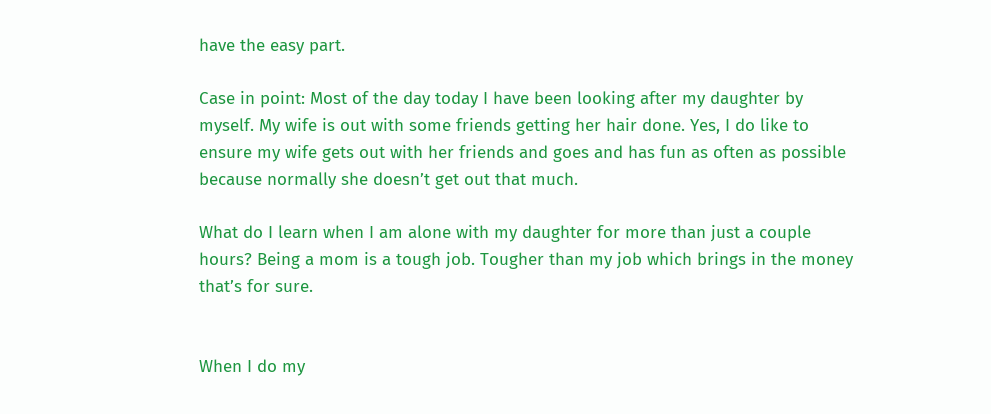have the easy part.

Case in point: Most of the day today I have been looking after my daughter by myself. My wife is out with some friends getting her hair done. Yes, I do like to ensure my wife gets out with her friends and goes and has fun as often as possible because normally she doesn’t get out that much.

What do I learn when I am alone with my daughter for more than just a couple hours? Being a mom is a tough job. Tougher than my job which brings in the money that’s for sure.


When I do my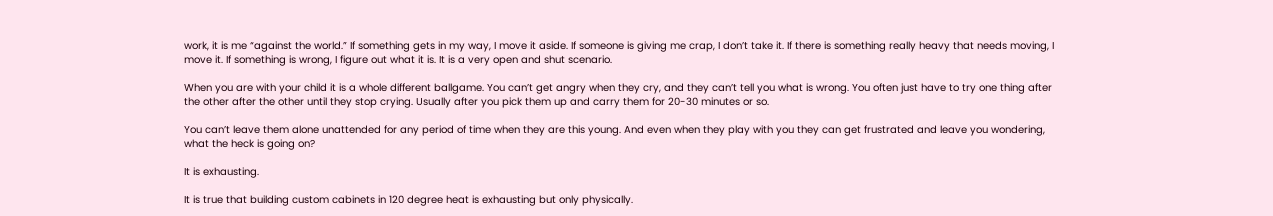work, it is me “against the world.” If something gets in my way, I move it aside. If someone is giving me crap, I don’t take it. If there is something really heavy that needs moving, I move it. If something is wrong, I figure out what it is. It is a very open and shut scenario.

When you are with your child it is a whole different ballgame. You can’t get angry when they cry, and they can’t tell you what is wrong. You often just have to try one thing after the other after the other until they stop crying. Usually after you pick them up and carry them for 20-30 minutes or so.

You can’t leave them alone unattended for any period of time when they are this young. And even when they play with you they can get frustrated and leave you wondering, what the heck is going on?

It is exhausting.

It is true that building custom cabinets in 120 degree heat is exhausting but only physically.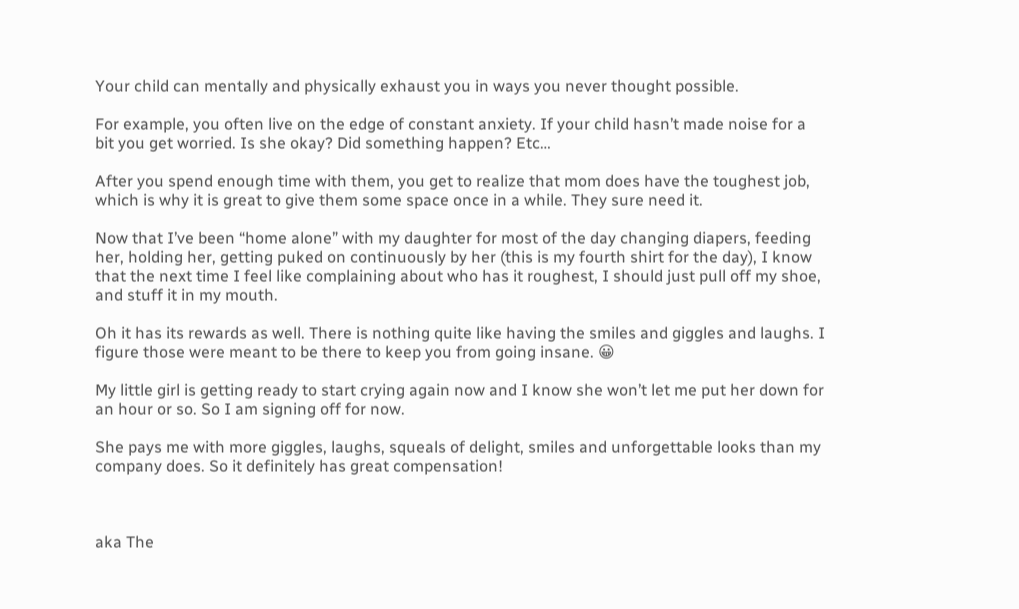Your child can mentally and physically exhaust you in ways you never thought possible.

For example, you often live on the edge of constant anxiety. If your child hasn’t made noise for a bit you get worried. Is she okay? Did something happen? Etc…

After you spend enough time with them, you get to realize that mom does have the toughest job, which is why it is great to give them some space once in a while. They sure need it.

Now that I’ve been “home alone” with my daughter for most of the day changing diapers, feeding her, holding her, getting puked on continuously by her (this is my fourth shirt for the day), I know that the next time I feel like complaining about who has it roughest, I should just pull off my shoe, and stuff it in my mouth.

Oh it has its rewards as well. There is nothing quite like having the smiles and giggles and laughs. I figure those were meant to be there to keep you from going insane. 😀

My little girl is getting ready to start crying again now and I know she won’t let me put her down for an hour or so. So I am signing off for now.

She pays me with more giggles, laughs, squeals of delight, smiles and unforgettable looks than my company does. So it definitely has great compensation!



aka The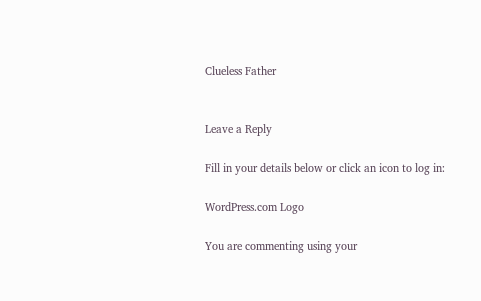Clueless Father


Leave a Reply

Fill in your details below or click an icon to log in:

WordPress.com Logo

You are commenting using your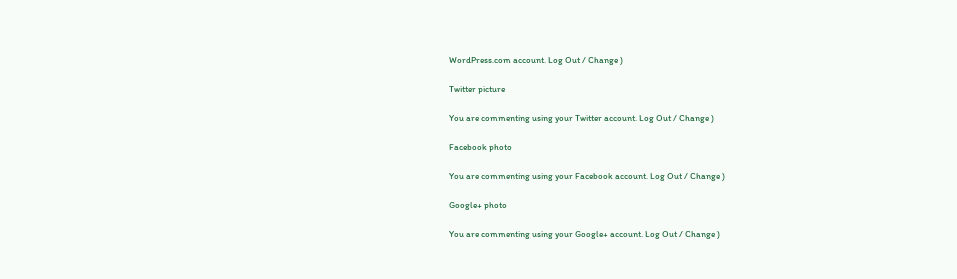WordPress.com account. Log Out / Change )

Twitter picture

You are commenting using your Twitter account. Log Out / Change )

Facebook photo

You are commenting using your Facebook account. Log Out / Change )

Google+ photo

You are commenting using your Google+ account. Log Out / Change )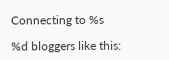Connecting to %s

%d bloggers like this: